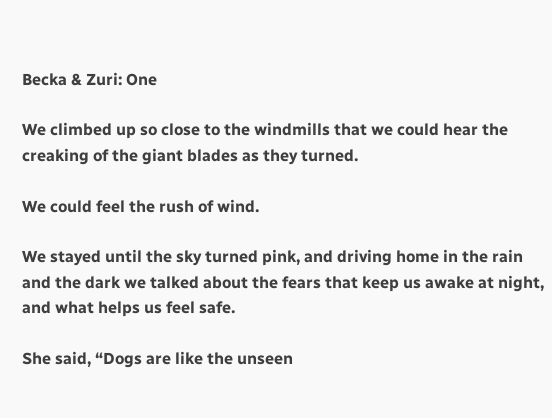Becka & Zuri: One

We climbed up so close to the windmills that we could hear the creaking of the giant blades as they turned.

We could feel the rush of wind.

We stayed until the sky turned pink, and driving home in the rain and the dark we talked about the fears that keep us awake at night, and what helps us feel safe.

She said, “Dogs are like the unseen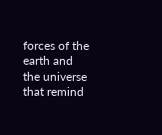forces of the earth and the universe that remind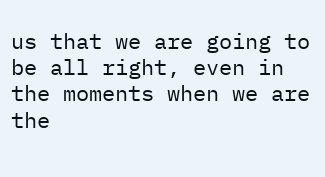us that we are going to be all right, even in the moments when we are the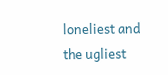loneliest and the ugliest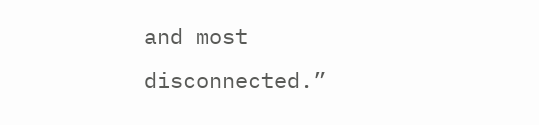and most disconnected.”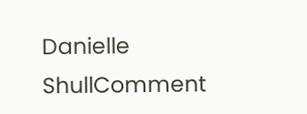Danielle ShullComment